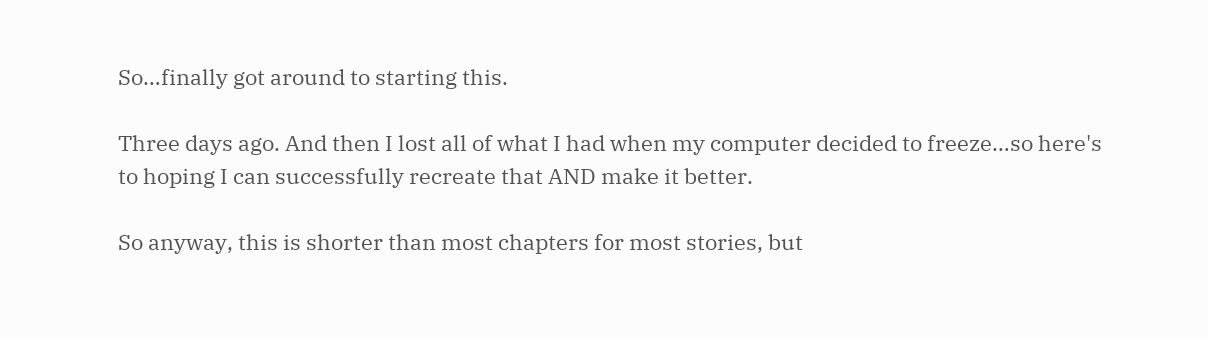So…finally got around to starting this.

Three days ago. And then I lost all of what I had when my computer decided to freeze…so here's to hoping I can successfully recreate that AND make it better.

So anyway, this is shorter than most chapters for most stories, but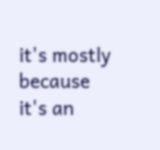it's mostly because it's an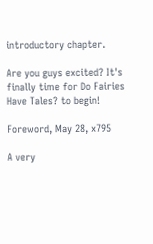introductory chapter.

Are you guys excited? It's finally time for Do Fairies Have Tales? to begin!

Foreword, May 28, x795

A very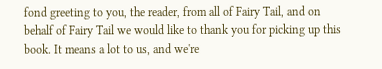fond greeting to you, the reader, from all of Fairy Tail, and on behalf of Fairy Tail we would like to thank you for picking up this book. It means a lot to us, and we're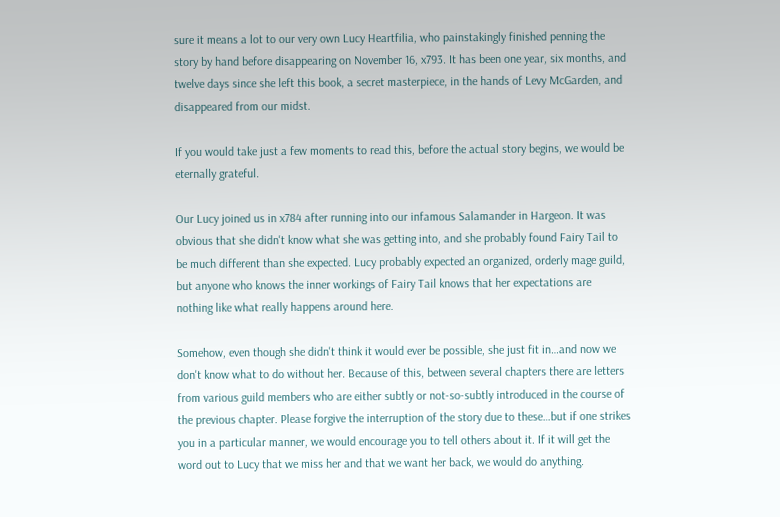sure it means a lot to our very own Lucy Heartfilia, who painstakingly finished penning the story by hand before disappearing on November 16, x793. It has been one year, six months, and twelve days since she left this book, a secret masterpiece, in the hands of Levy McGarden, and disappeared from our midst.

If you would take just a few moments to read this, before the actual story begins, we would be eternally grateful.

Our Lucy joined us in x784 after running into our infamous Salamander in Hargeon. It was obvious that she didn't know what she was getting into, and she probably found Fairy Tail to be much different than she expected. Lucy probably expected an organized, orderly mage guild, but anyone who knows the inner workings of Fairy Tail knows that her expectations are nothing like what really happens around here.

Somehow, even though she didn't think it would ever be possible, she just fit in…and now we don't know what to do without her. Because of this, between several chapters there are letters from various guild members who are either subtly or not-so-subtly introduced in the course of the previous chapter. Please forgive the interruption of the story due to these…but if one strikes you in a particular manner, we would encourage you to tell others about it. If it will get the word out to Lucy that we miss her and that we want her back, we would do anything.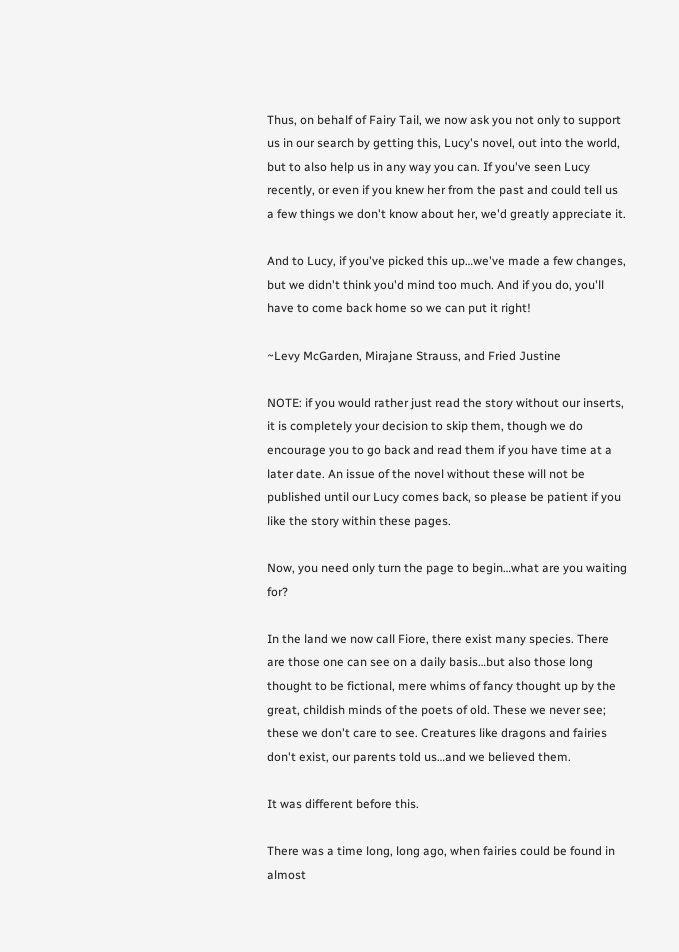Thus, on behalf of Fairy Tail, we now ask you not only to support us in our search by getting this, Lucy's novel, out into the world, but to also help us in any way you can. If you've seen Lucy recently, or even if you knew her from the past and could tell us a few things we don't know about her, we'd greatly appreciate it.

And to Lucy, if you've picked this up…we've made a few changes, but we didn't think you'd mind too much. And if you do, you'll have to come back home so we can put it right!

~Levy McGarden, Mirajane Strauss, and Fried Justine

NOTE: if you would rather just read the story without our inserts, it is completely your decision to skip them, though we do encourage you to go back and read them if you have time at a later date. An issue of the novel without these will not be published until our Lucy comes back, so please be patient if you like the story within these pages.

Now, you need only turn the page to begin…what are you waiting for?

In the land we now call Fiore, there exist many species. There are those one can see on a daily basis…but also those long thought to be fictional, mere whims of fancy thought up by the great, childish minds of the poets of old. These we never see; these we don't care to see. Creatures like dragons and fairies don't exist, our parents told us…and we believed them.

It was different before this.

There was a time long, long ago, when fairies could be found in almost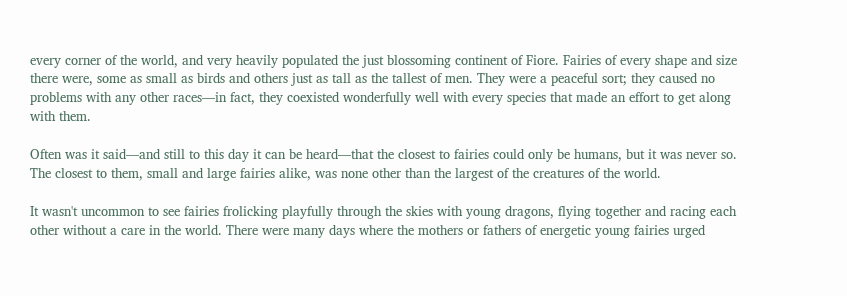every corner of the world, and very heavily populated the just blossoming continent of Fiore. Fairies of every shape and size there were, some as small as birds and others just as tall as the tallest of men. They were a peaceful sort; they caused no problems with any other races—in fact, they coexisted wonderfully well with every species that made an effort to get along with them.

Often was it said—and still to this day it can be heard—that the closest to fairies could only be humans, but it was never so. The closest to them, small and large fairies alike, was none other than the largest of the creatures of the world.

It wasn't uncommon to see fairies frolicking playfully through the skies with young dragons, flying together and racing each other without a care in the world. There were many days where the mothers or fathers of energetic young fairies urged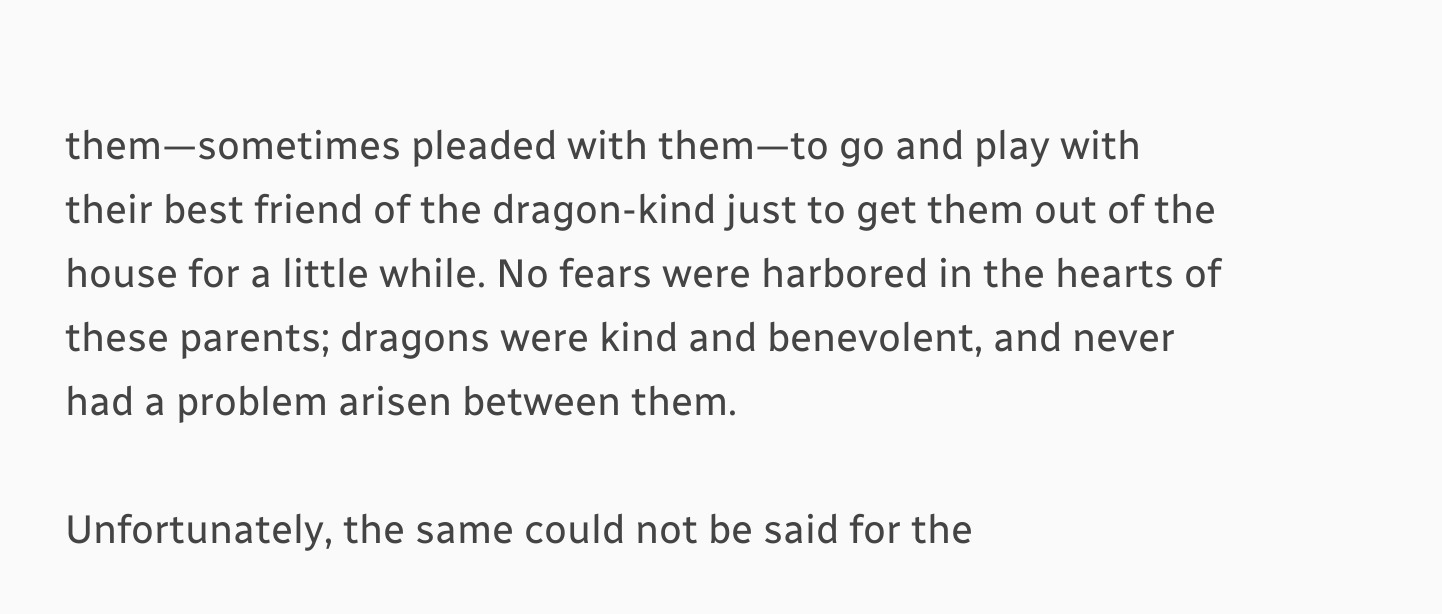them—sometimes pleaded with them—to go and play with their best friend of the dragon-kind just to get them out of the house for a little while. No fears were harbored in the hearts of these parents; dragons were kind and benevolent, and never had a problem arisen between them.

Unfortunately, the same could not be said for the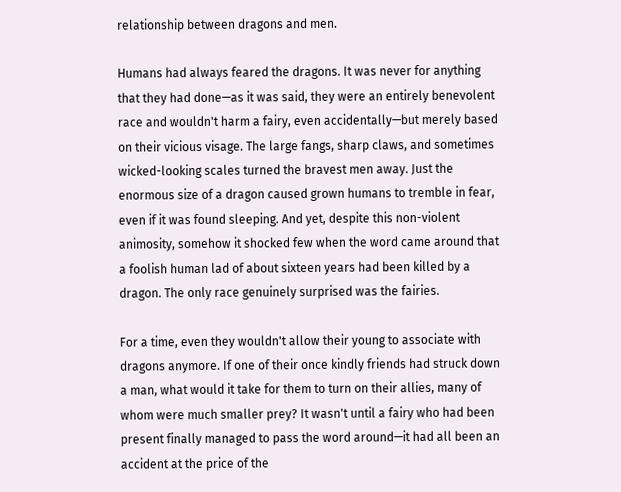relationship between dragons and men.

Humans had always feared the dragons. It was never for anything that they had done—as it was said, they were an entirely benevolent race and wouldn't harm a fairy, even accidentally—but merely based on their vicious visage. The large fangs, sharp claws, and sometimes wicked-looking scales turned the bravest men away. Just the enormous size of a dragon caused grown humans to tremble in fear, even if it was found sleeping. And yet, despite this non-violent animosity, somehow it shocked few when the word came around that a foolish human lad of about sixteen years had been killed by a dragon. The only race genuinely surprised was the fairies.

For a time, even they wouldn't allow their young to associate with dragons anymore. If one of their once kindly friends had struck down a man, what would it take for them to turn on their allies, many of whom were much smaller prey? It wasn't until a fairy who had been present finally managed to pass the word around—it had all been an accident at the price of the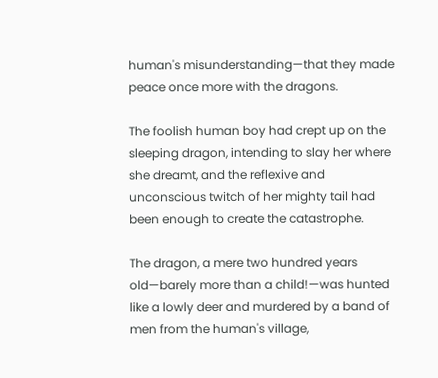human's misunderstanding—that they made peace once more with the dragons.

The foolish human boy had crept up on the sleeping dragon, intending to slay her where she dreamt, and the reflexive and unconscious twitch of her mighty tail had been enough to create the catastrophe.

The dragon, a mere two hundred years old—barely more than a child!—was hunted like a lowly deer and murdered by a band of men from the human's village,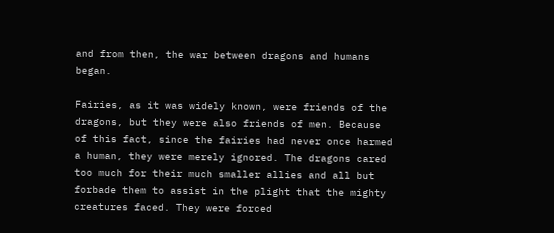and from then, the war between dragons and humans began.

Fairies, as it was widely known, were friends of the dragons, but they were also friends of men. Because of this fact, since the fairies had never once harmed a human, they were merely ignored. The dragons cared too much for their much smaller allies and all but forbade them to assist in the plight that the mighty creatures faced. They were forced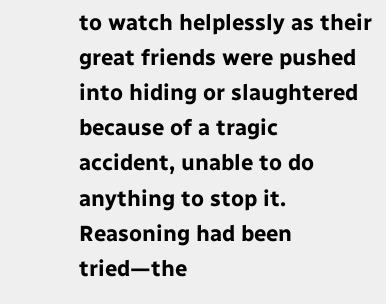to watch helplessly as their great friends were pushed into hiding or slaughtered because of a tragic accident, unable to do anything to stop it. Reasoning had been tried—the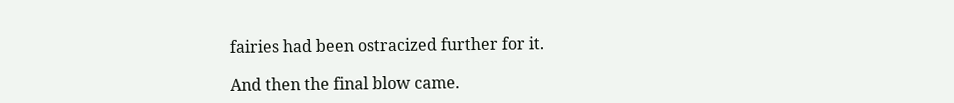fairies had been ostracized further for it.

And then the final blow came.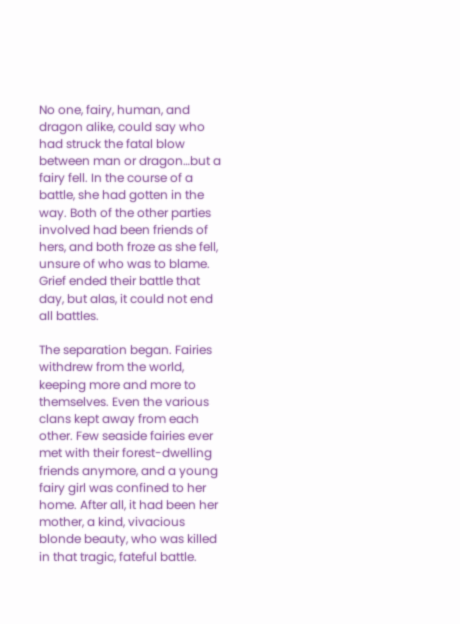No one, fairy, human, and dragon alike, could say who had struck the fatal blow between man or dragon…but a fairy fell. In the course of a battle, she had gotten in the way. Both of the other parties involved had been friends of hers, and both froze as she fell, unsure of who was to blame. Grief ended their battle that day, but alas, it could not end all battles.

The separation began. Fairies withdrew from the world, keeping more and more to themselves. Even the various clans kept away from each other. Few seaside fairies ever met with their forest-dwelling friends anymore, and a young fairy girl was confined to her home. After all, it had been her mother, a kind, vivacious blonde beauty, who was killed in that tragic, fateful battle.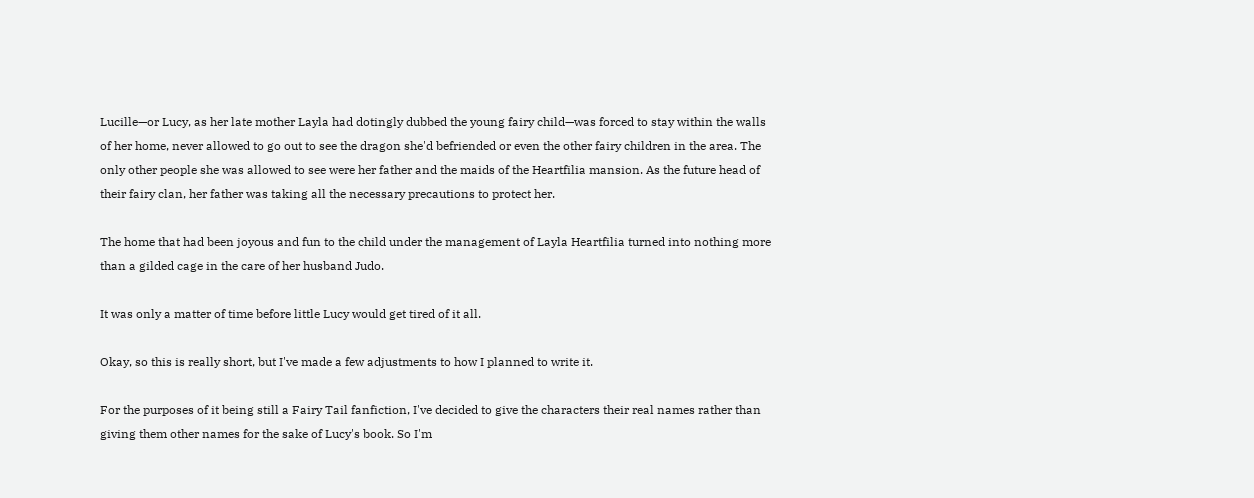Lucille—or Lucy, as her late mother Layla had dotingly dubbed the young fairy child—was forced to stay within the walls of her home, never allowed to go out to see the dragon she'd befriended or even the other fairy children in the area. The only other people she was allowed to see were her father and the maids of the Heartfilia mansion. As the future head of their fairy clan, her father was taking all the necessary precautions to protect her.

The home that had been joyous and fun to the child under the management of Layla Heartfilia turned into nothing more than a gilded cage in the care of her husband Judo.

It was only a matter of time before little Lucy would get tired of it all.

Okay, so this is really short, but I've made a few adjustments to how I planned to write it.

For the purposes of it being still a Fairy Tail fanfiction, I've decided to give the characters their real names rather than giving them other names for the sake of Lucy's book. So I'm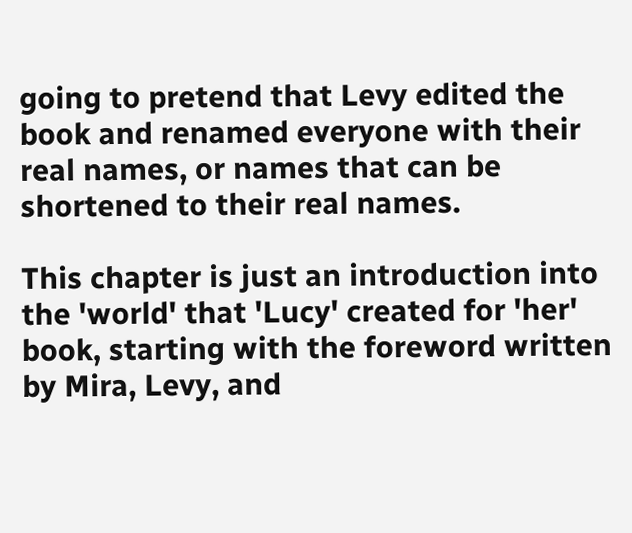going to pretend that Levy edited the book and renamed everyone with their real names, or names that can be shortened to their real names.

This chapter is just an introduction into the 'world' that 'Lucy' created for 'her' book, starting with the foreword written by Mira, Levy, and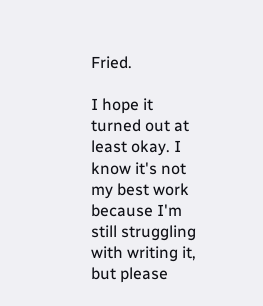Fried.

I hope it turned out at least okay. I know it's not my best work because I'm still struggling with writing it, but please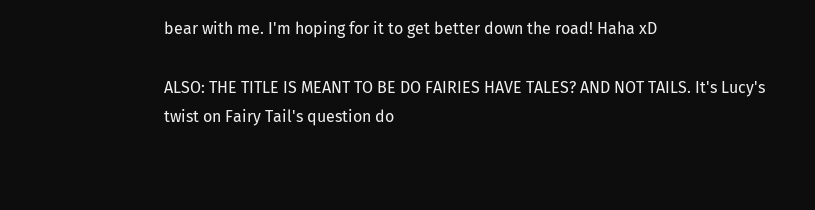bear with me. I'm hoping for it to get better down the road! Haha xD

ALSO: THE TITLE IS MEANT TO BE DO FAIRIES HAVE TALES? AND NOT TAILS. It's Lucy's twist on Fairy Tail's question do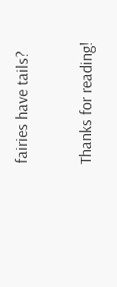fairies have tails?

Thanks for reading!